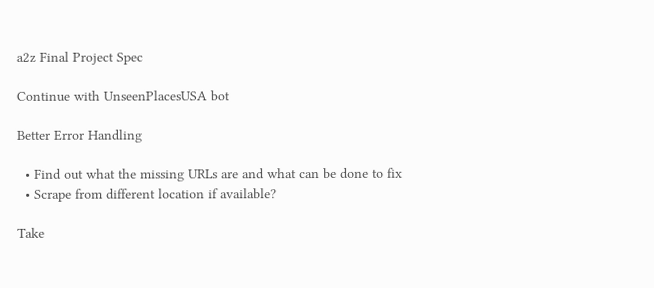a2z Final Project Spec

Continue with UnseenPlacesUSA bot

Better Error Handling

  • Find out what the missing URLs are and what can be done to fix
  • Scrape from different location if available?

Take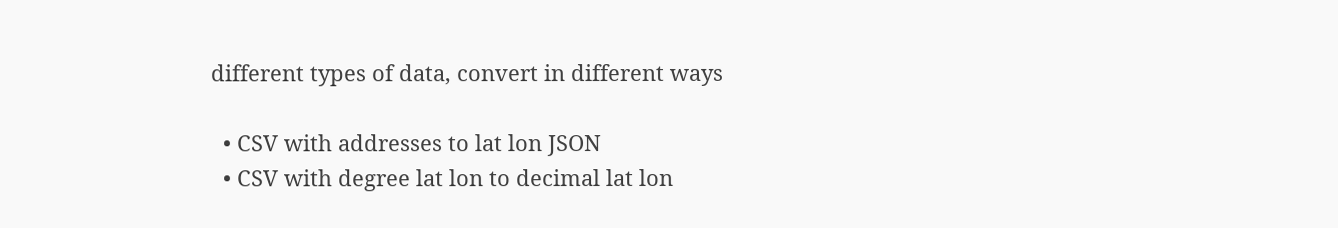different types of data, convert in different ways

  • CSV with addresses to lat lon JSON
  • CSV with degree lat lon to decimal lat lon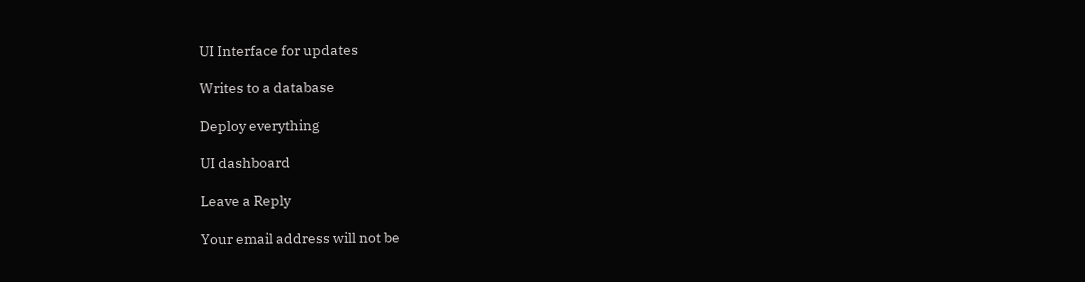UI Interface for updates

Writes to a database

Deploy everything

UI dashboard

Leave a Reply

Your email address will not be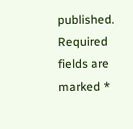published. Required fields are marked *